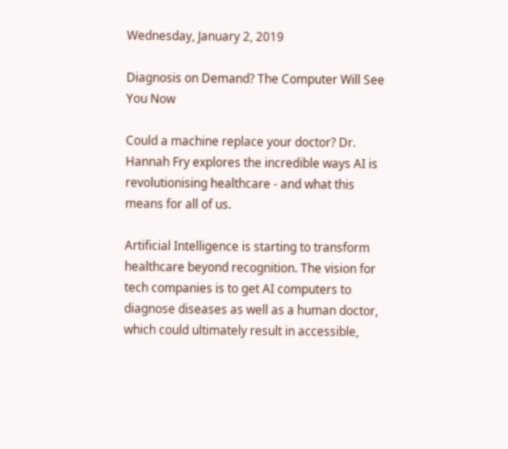Wednesday, January 2, 2019

Diagnosis on Demand? The Computer Will See You Now

Could a machine replace your doctor? Dr. Hannah Fry explores the incredible ways AI is revolutionising healthcare - and what this means for all of us.

Artificial Intelligence is starting to transform healthcare beyond recognition. The vision for tech companies is to get AI computers to diagnose diseases as well as a human doctor, which could ultimately result in accessible,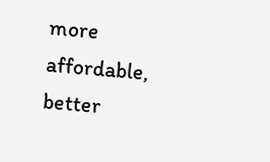more affordable, better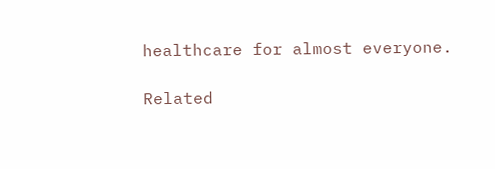healthcare for almost everyone.

Related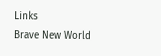Links
Brave New World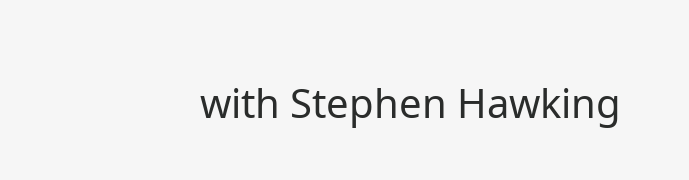with Stephen Hawking